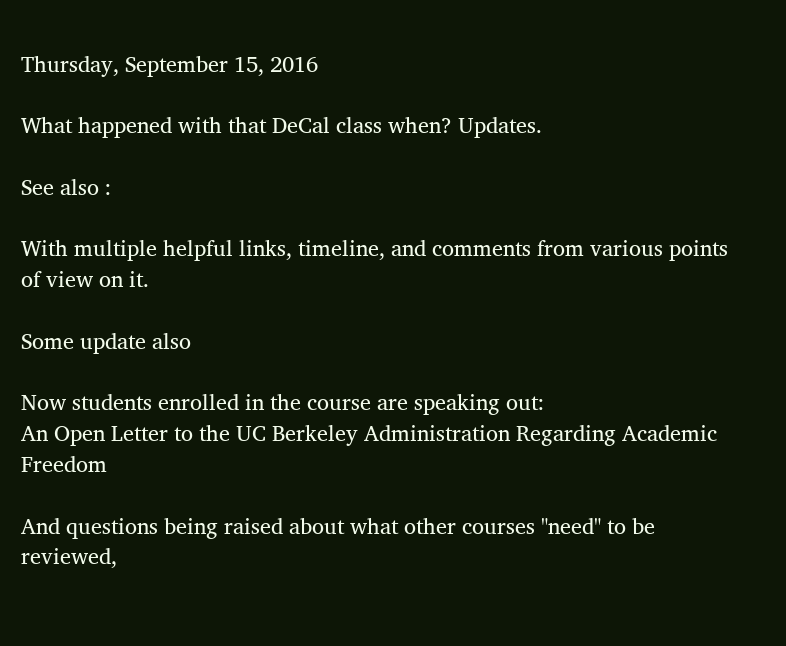Thursday, September 15, 2016

What happened with that DeCal class when? Updates.

See also :

With multiple helpful links, timeline, and comments from various points of view on it.

Some update also

Now students enrolled in the course are speaking out:
An Open Letter to the UC Berkeley Administration Regarding Academic Freedom

And questions being raised about what other courses "need" to be reviewed,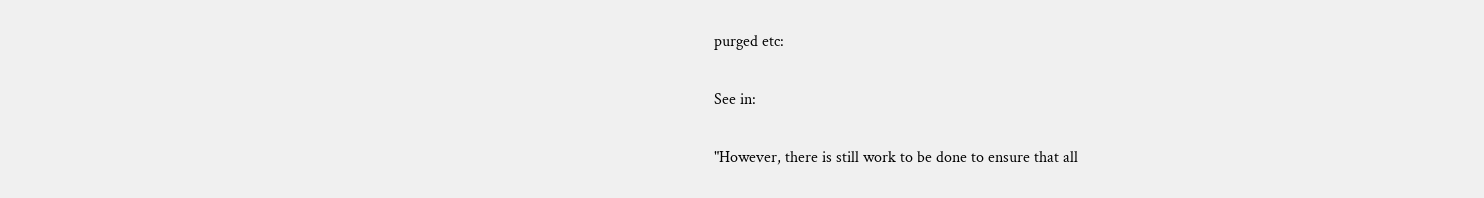purged etc:

See in:

"However, there is still work to be done to ensure that all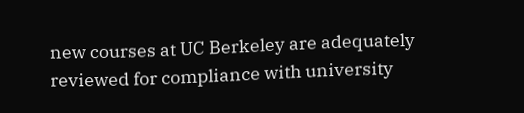new courses at UC Berkeley are adequately reviewed for compliance with university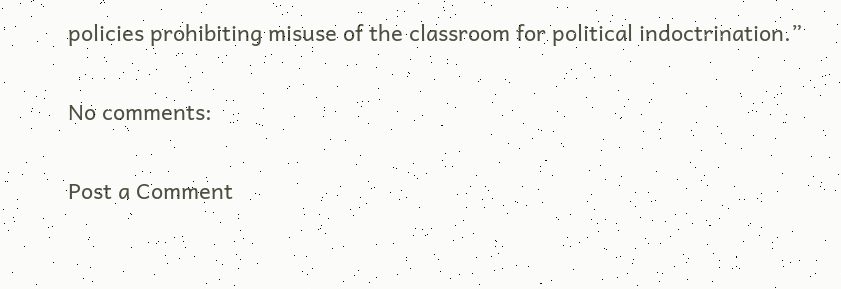policies prohibiting misuse of the classroom for political indoctrination.”

No comments:

Post a Comment